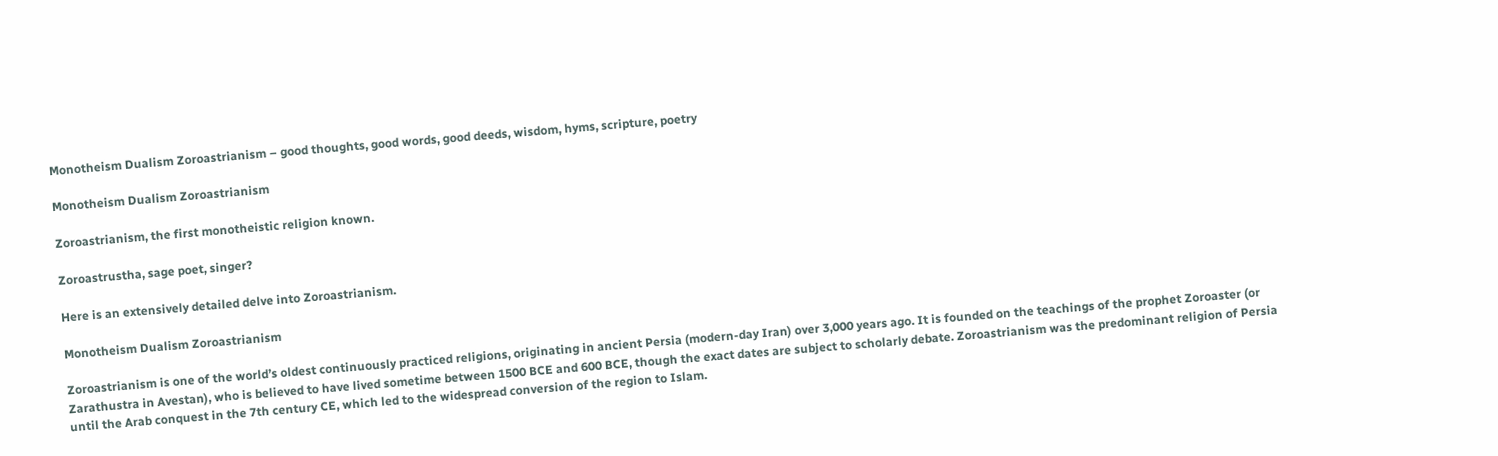Monotheism Dualism Zoroastrianism – good thoughts, good words, good deeds, wisdom, hyms, scripture, poetry

Monotheism Dualism Zoroastrianism

Zoroastrianism, the first monotheistic religion known.

Zoroastrustha, sage poet, singer?

Here is an extensively detailed delve into Zoroastrianism.

Monotheism Dualism Zoroastrianism

Zoroastrianism is one of the world’s oldest continuously practiced religions, originating in ancient Persia (modern-day Iran) over 3,000 years ago. It is founded on the teachings of the prophet Zoroaster (or Zarathustra in Avestan), who is believed to have lived sometime between 1500 BCE and 600 BCE, though the exact dates are subject to scholarly debate. Zoroastrianism was the predominant religion of Persia until the Arab conquest in the 7th century CE, which led to the widespread conversion of the region to Islam.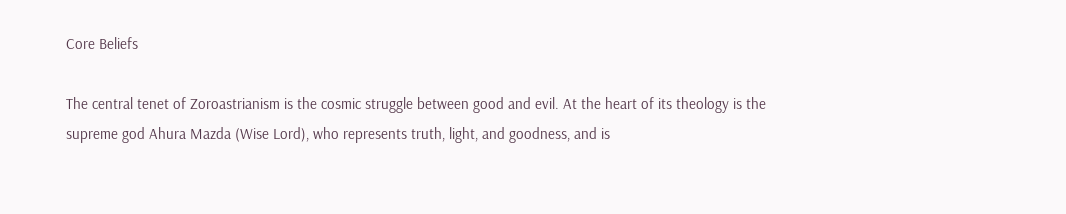Core Beliefs

The central tenet of Zoroastrianism is the cosmic struggle between good and evil. At the heart of its theology is the supreme god Ahura Mazda (Wise Lord), who represents truth, light, and goodness, and is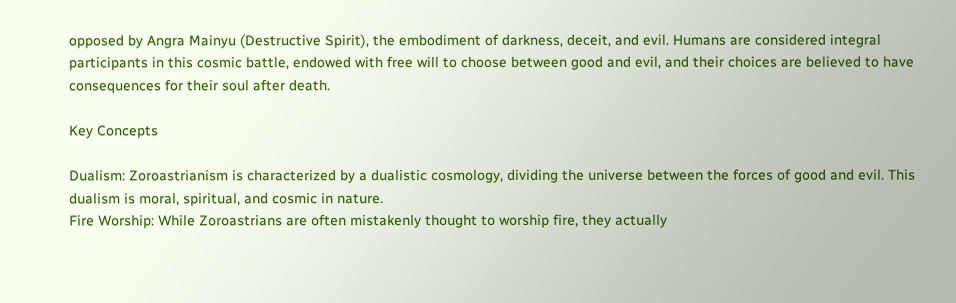opposed by Angra Mainyu (Destructive Spirit), the embodiment of darkness, deceit, and evil. Humans are considered integral participants in this cosmic battle, endowed with free will to choose between good and evil, and their choices are believed to have consequences for their soul after death.

Key Concepts

Dualism: Zoroastrianism is characterized by a dualistic cosmology, dividing the universe between the forces of good and evil. This dualism is moral, spiritual, and cosmic in nature.
Fire Worship: While Zoroastrians are often mistakenly thought to worship fire, they actually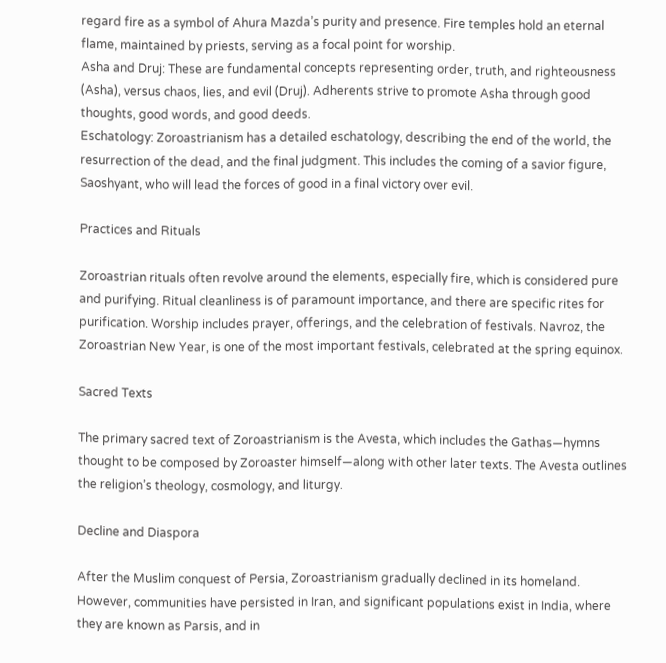regard fire as a symbol of Ahura Mazda’s purity and presence. Fire temples hold an eternal flame, maintained by priests, serving as a focal point for worship.
Asha and Druj: These are fundamental concepts representing order, truth, and righteousness (Asha), versus chaos, lies, and evil (Druj). Adherents strive to promote Asha through good thoughts, good words, and good deeds.
Eschatology: Zoroastrianism has a detailed eschatology, describing the end of the world, the resurrection of the dead, and the final judgment. This includes the coming of a savior figure, Saoshyant, who will lead the forces of good in a final victory over evil.

Practices and Rituals

Zoroastrian rituals often revolve around the elements, especially fire, which is considered pure and purifying. Ritual cleanliness is of paramount importance, and there are specific rites for purification. Worship includes prayer, offerings, and the celebration of festivals. Navroz, the Zoroastrian New Year, is one of the most important festivals, celebrated at the spring equinox.

Sacred Texts

The primary sacred text of Zoroastrianism is the Avesta, which includes the Gathas—hymns thought to be composed by Zoroaster himself—along with other later texts. The Avesta outlines the religion’s theology, cosmology, and liturgy.

Decline and Diaspora

After the Muslim conquest of Persia, Zoroastrianism gradually declined in its homeland. However, communities have persisted in Iran, and significant populations exist in India, where they are known as Parsis, and in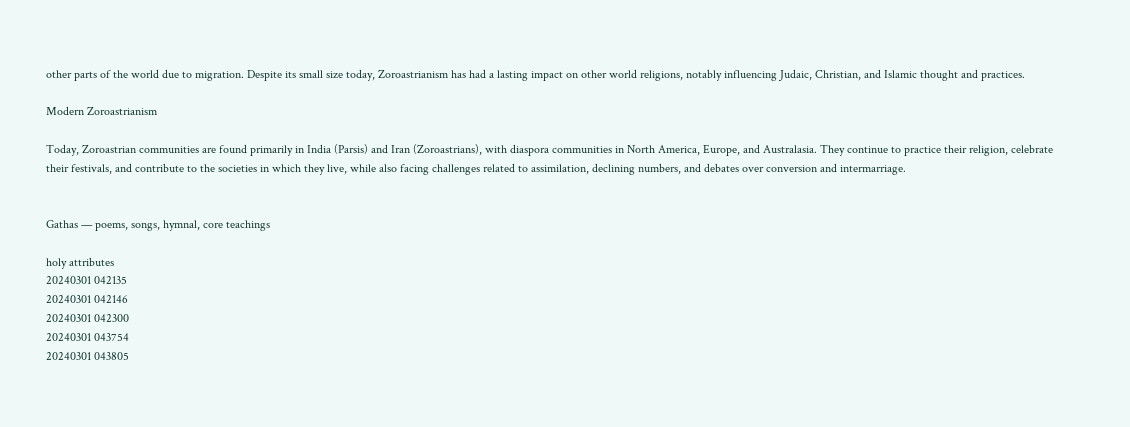other parts of the world due to migration. Despite its small size today, Zoroastrianism has had a lasting impact on other world religions, notably influencing Judaic, Christian, and Islamic thought and practices.

Modern Zoroastrianism

Today, Zoroastrian communities are found primarily in India (Parsis) and Iran (Zoroastrians), with diaspora communities in North America, Europe, and Australasia. They continue to practice their religion, celebrate their festivals, and contribute to the societies in which they live, while also facing challenges related to assimilation, declining numbers, and debates over conversion and intermarriage.


Gathas — poems, songs, hymnal, core teachings

holy attributes
20240301 042135
20240301 042146
20240301 042300
20240301 043754
20240301 043805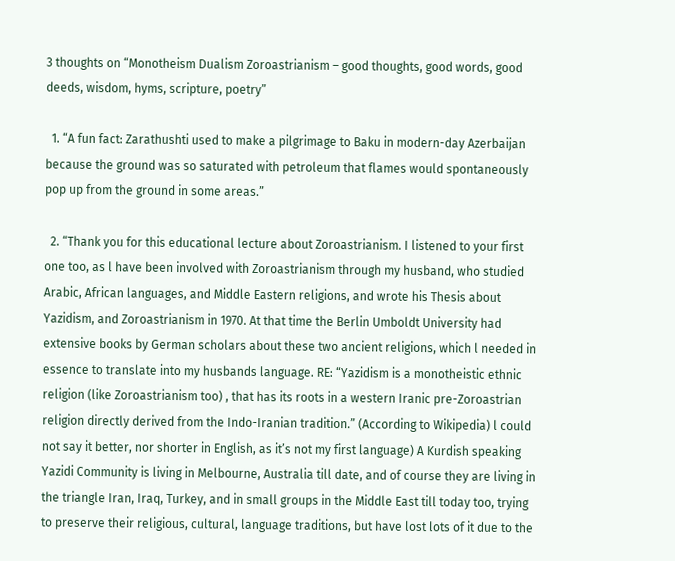3 thoughts on “Monotheism Dualism Zoroastrianism – good thoughts, good words, good deeds, wisdom, hyms, scripture, poetry”

  1. “A fun fact: Zarathushti used to make a pilgrimage to Baku in modern-day Azerbaijan because the ground was so saturated with petroleum that flames would spontaneously pop up from the ground in some areas.”

  2. “Thank you for this educational lecture about Zoroastrianism. I listened to your first one too, as l have been involved with Zoroastrianism through my husband, who studied Arabic, African languages, and Middle Eastern religions, and wrote his Thesis about Yazidism, and Zoroastrianism in 1970. At that time the Berlin Umboldt University had extensive books by German scholars about these two ancient religions, which l needed in essence to translate into my husbands language. RE: “Yazidism is a monotheistic ethnic religion (like Zoroastrianism too) , that has its roots in a western Iranic pre-Zoroastrian religion directly derived from the Indo-Iranian tradition.” (According to Wikipedia) l could not say it better, nor shorter in English, as it’s not my first language) A Kurdish speaking Yazidi Community is living in Melbourne, Australia till date, and of course they are living in the triangle Iran, Iraq, Turkey, and in small groups in the Middle East till today too, trying to preserve their religious, cultural, language traditions, but have lost lots of it due to the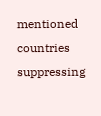mentioned countries suppressing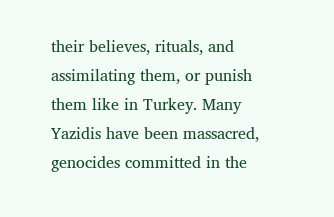their believes, rituals, and assimilating them, or punish them like in Turkey. Many Yazidis have been massacred, genocides committed in the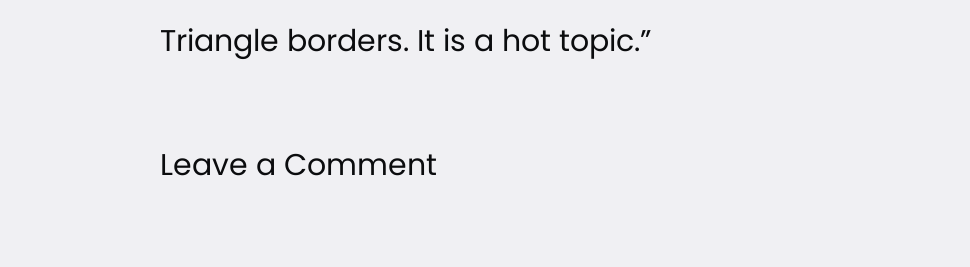Triangle borders. It is a hot topic.”

Leave a Comment